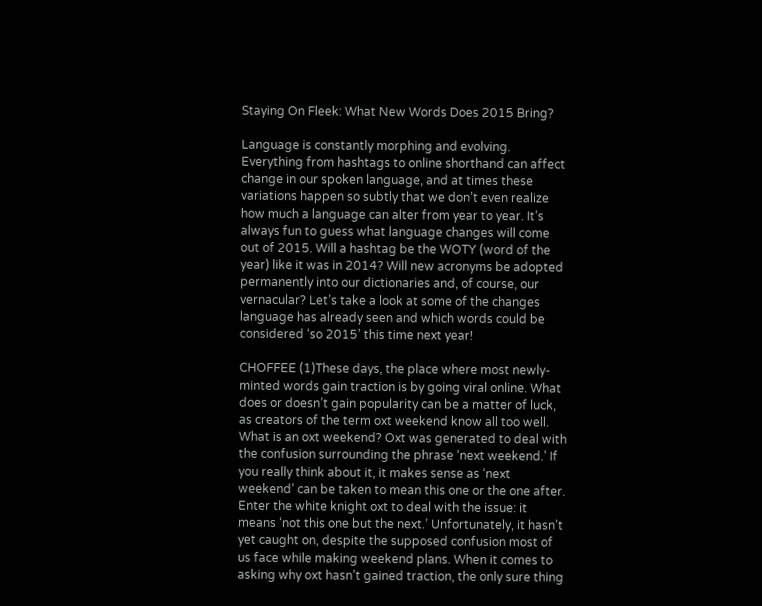Staying On Fleek: What New Words Does 2015 Bring?

Language is constantly morphing and evolving. Everything from hashtags to online shorthand can affect change in our spoken language, and at times these variations happen so subtly that we don’t even realize how much a language can alter from year to year. It’s always fun to guess what language changes will come out of 2015. Will a hashtag be the WOTY (word of the year) like it was in 2014? Will new acronyms be adopted permanently into our dictionaries and, of course, our vernacular? Let’s take a look at some of the changes language has already seen and which words could be considered ‘so 2015’ this time next year!

CHOFFEE (1)These days, the place where most newly-minted words gain traction is by going viral online. What does or doesn’t gain popularity can be a matter of luck, as creators of the term oxt weekend know all too well. What is an oxt weekend? Oxt was generated to deal with the confusion surrounding the phrase ‘next weekend.’ If you really think about it, it makes sense as ‘next weekend’ can be taken to mean this one or the one after. Enter the white knight oxt to deal with the issue: it means ‘not this one but the next.’ Unfortunately, it hasn’t yet caught on, despite the supposed confusion most of us face while making weekend plans. When it comes to asking why oxt hasn’t gained traction, the only sure thing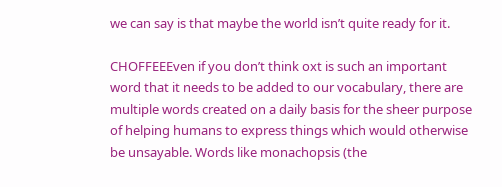we can say is that maybe the world isn’t quite ready for it.

CHOFFEEEven if you don’t think oxt is such an important word that it needs to be added to our vocabulary, there are multiple words created on a daily basis for the sheer purpose of helping humans to express things which would otherwise be unsayable. Words like monachopsis (the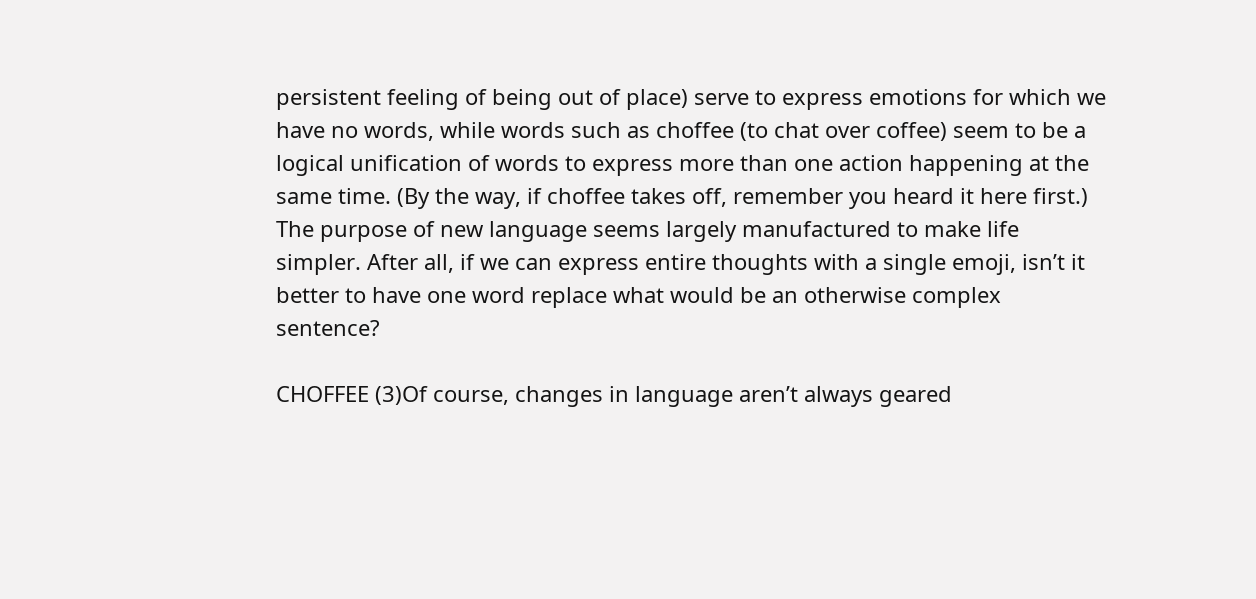persistent feeling of being out of place) serve to express emotions for which we have no words, while words such as choffee (to chat over coffee) seem to be a logical unification of words to express more than one action happening at the same time. (By the way, if choffee takes off, remember you heard it here first.) The purpose of new language seems largely manufactured to make life simpler. After all, if we can express entire thoughts with a single emoji, isn’t it better to have one word replace what would be an otherwise complex sentence?

CHOFFEE (3)Of course, changes in language aren’t always geared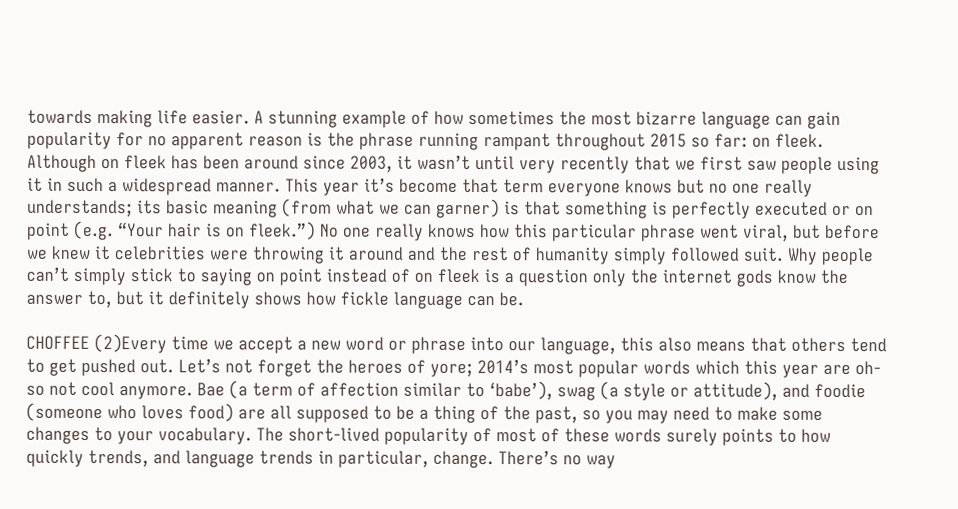towards making life easier. A stunning example of how sometimes the most bizarre language can gain popularity for no apparent reason is the phrase running rampant throughout 2015 so far: on fleek. Although on fleek has been around since 2003, it wasn’t until very recently that we first saw people using it in such a widespread manner. This year it’s become that term everyone knows but no one really understands; its basic meaning (from what we can garner) is that something is perfectly executed or on point (e.g. “Your hair is on fleek.”) No one really knows how this particular phrase went viral, but before we knew it celebrities were throwing it around and the rest of humanity simply followed suit. Why people can’t simply stick to saying on point instead of on fleek is a question only the internet gods know the answer to, but it definitely shows how fickle language can be.

CHOFFEE (2)Every time we accept a new word or phrase into our language, this also means that others tend to get pushed out. Let’s not forget the heroes of yore; 2014’s most popular words which this year are oh-so not cool anymore. Bae (a term of affection similar to ‘babe’), swag (a style or attitude), and foodie (someone who loves food) are all supposed to be a thing of the past, so you may need to make some changes to your vocabulary. The short-lived popularity of most of these words surely points to how quickly trends, and language trends in particular, change. There’s no way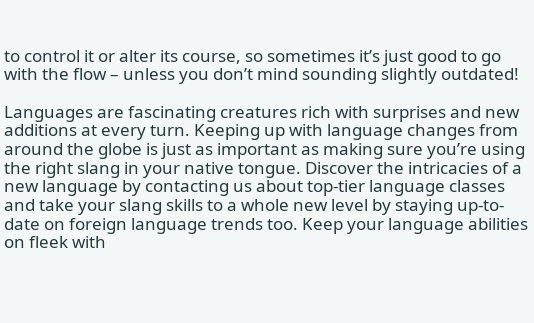to control it or alter its course, so sometimes it’s just good to go with the flow – unless you don’t mind sounding slightly outdated!

Languages are fascinating creatures rich with surprises and new additions at every turn. Keeping up with language changes from around the globe is just as important as making sure you’re using the right slang in your native tongue. Discover the intricacies of a new language by contacting us about top-tier language classes and take your slang skills to a whole new level by staying up-to-date on foreign language trends too. Keep your language abilities on fleek with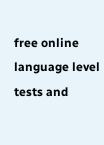free online language level tests and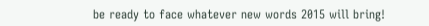be ready to face whatever new words 2015 will bring!